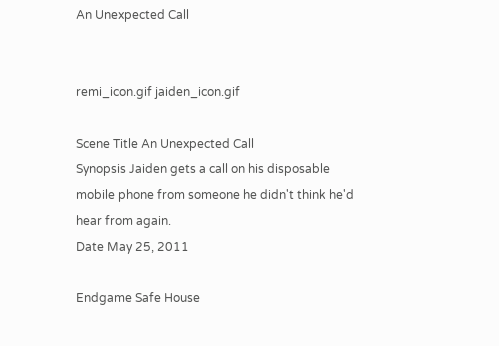An Unexpected Call


remi_icon.gif jaiden_icon.gif

Scene Title An Unexpected Call
Synopsis Jaiden gets a call on his disposable mobile phone from someone he didn't think he'd hear from again.
Date May 25, 2011

Endgame Safe House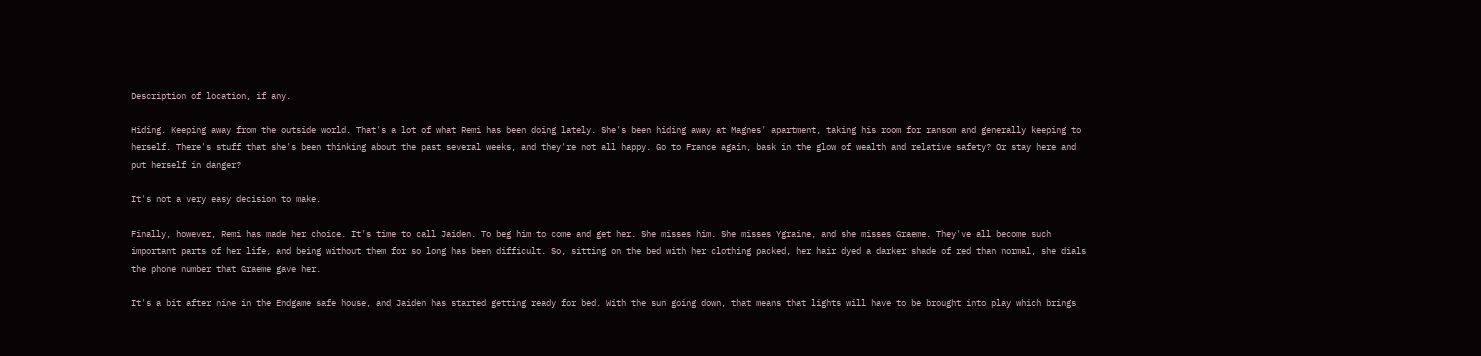Description of location, if any.

Hiding. Keeping away from the outside world. That's a lot of what Remi has been doing lately. She's been hiding away at Magnes' apartment, taking his room for ransom and generally keeping to herself. There's stuff that she's been thinking about the past several weeks, and they're not all happy. Go to France again, bask in the glow of wealth and relative safety? Or stay here and put herself in danger?

It's not a very easy decision to make.

Finally, however, Remi has made her choice. It's time to call Jaiden. To beg him to come and get her. She misses him. She misses Ygraine, and she misses Graeme. They've all become such important parts of her life, and being without them for so long has been difficult. So, sitting on the bed with her clothing packed, her hair dyed a darker shade of red than normal, she dials the phone number that Graeme gave her.

It's a bit after nine in the Endgame safe house, and Jaiden has started getting ready for bed. With the sun going down, that means that lights will have to be brought into play which brings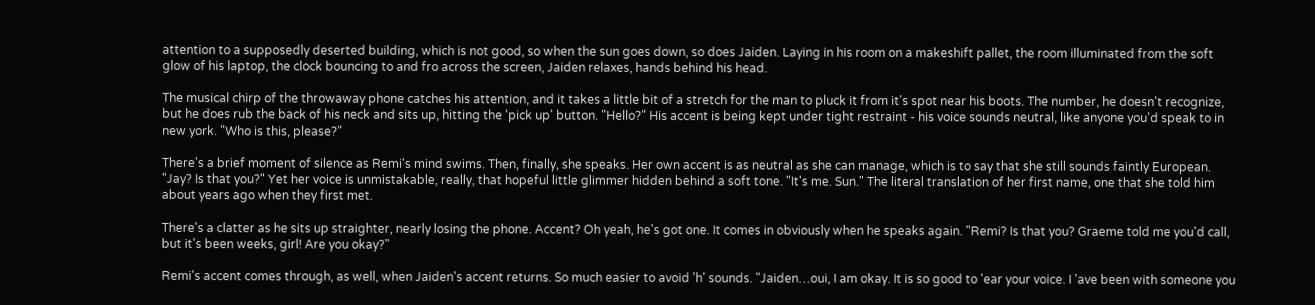attention to a supposedly deserted building, which is not good, so when the sun goes down, so does Jaiden. Laying in his room on a makeshift pallet, the room illuminated from the soft glow of his laptop, the clock bouncing to and fro across the screen, Jaiden relaxes, hands behind his head.

The musical chirp of the throwaway phone catches his attention, and it takes a little bit of a stretch for the man to pluck it from it's spot near his boots. The number, he doesn't recognize, but he does rub the back of his neck and sits up, hitting the 'pick up' button. "Hello?" His accent is being kept under tight restraint - his voice sounds neutral, like anyone you'd speak to in new york. "Who is this, please?"

There's a brief moment of silence as Remi's mind swims. Then, finally, she speaks. Her own accent is as neutral as she can manage, which is to say that she still sounds faintly European. "Jay? Is that you?" Yet her voice is unmistakable, really, that hopeful little glimmer hidden behind a soft tone. "It's me. Sun." The literal translation of her first name, one that she told him about years ago when they first met.

There's a clatter as he sits up straighter, nearly losing the phone. Accent? Oh yeah, he's got one. It comes in obviously when he speaks again. "Remi? Is that you? Graeme told me you'd call, but it's been weeks, girl! Are you okay?"

Remi's accent comes through, as well, when Jaiden's accent returns. So much easier to avoid 'h' sounds. "Jaiden…oui, I am okay. It is so good to 'ear your voice. I 'ave been with someone you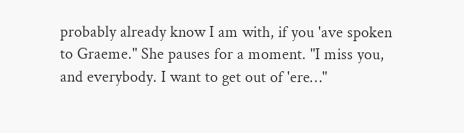probably already know I am with, if you 'ave spoken to Graeme." She pauses for a moment. "I miss you, and everybody. I want to get out of 'ere…"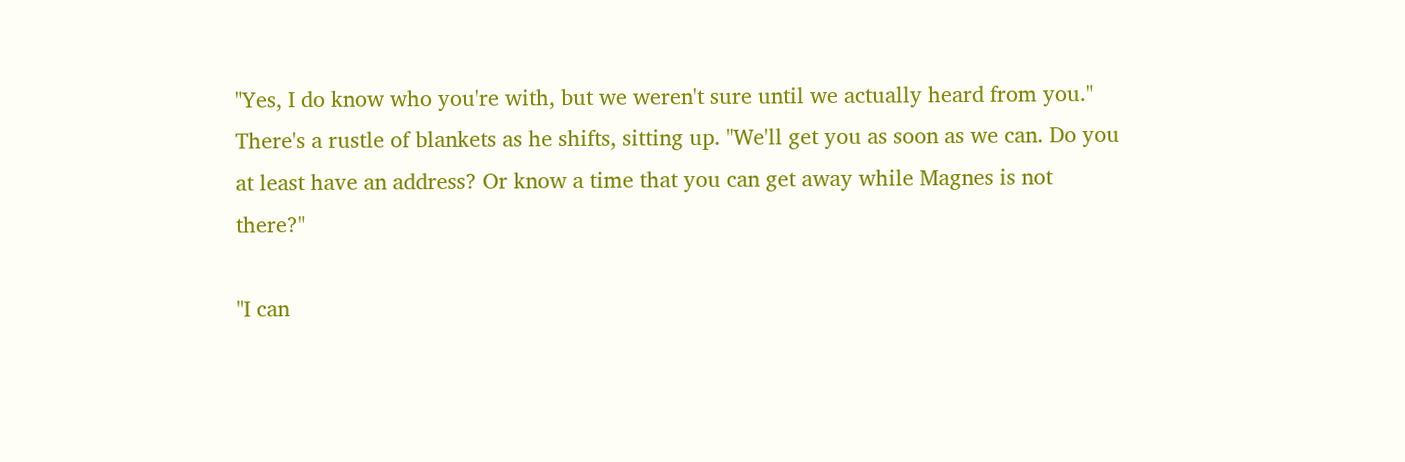"Yes, I do know who you're with, but we weren't sure until we actually heard from you." There's a rustle of blankets as he shifts, sitting up. "We'll get you as soon as we can. Do you at least have an address? Or know a time that you can get away while Magnes is not there?"

"I can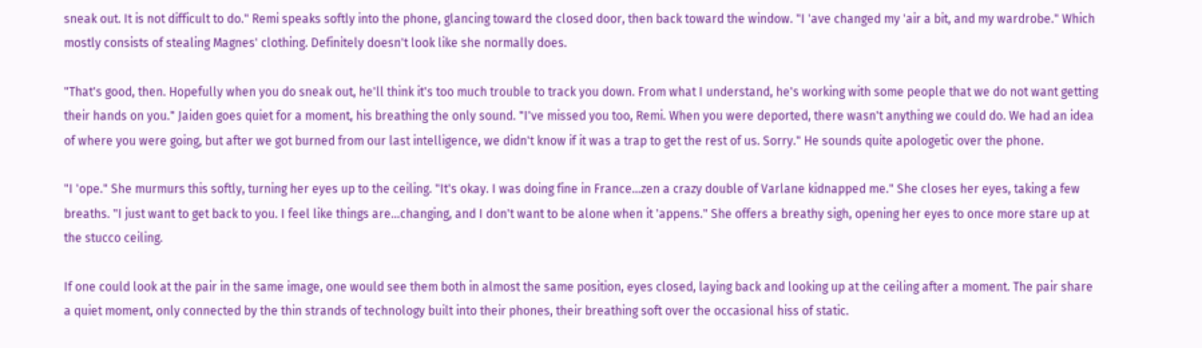sneak out. It is not difficult to do." Remi speaks softly into the phone, glancing toward the closed door, then back toward the window. "I 'ave changed my 'air a bit, and my wardrobe." Which mostly consists of stealing Magnes' clothing. Definitely doesn't look like she normally does.

"That's good, then. Hopefully when you do sneak out, he'll think it's too much trouble to track you down. From what I understand, he's working with some people that we do not want getting their hands on you." Jaiden goes quiet for a moment, his breathing the only sound. "I've missed you too, Remi. When you were deported, there wasn't anything we could do. We had an idea of where you were going, but after we got burned from our last intelligence, we didn't know if it was a trap to get the rest of us. Sorry." He sounds quite apologetic over the phone.

"I 'ope." She murmurs this softly, turning her eyes up to the ceiling. "It's okay. I was doing fine in France…zen a crazy double of Varlane kidnapped me." She closes her eyes, taking a few breaths. "I just want to get back to you. I feel like things are…changing, and I don't want to be alone when it 'appens." She offers a breathy sigh, opening her eyes to once more stare up at the stucco ceiling.

If one could look at the pair in the same image, one would see them both in almost the same position, eyes closed, laying back and looking up at the ceiling after a moment. The pair share a quiet moment, only connected by the thin strands of technology built into their phones, their breathing soft over the occasional hiss of static.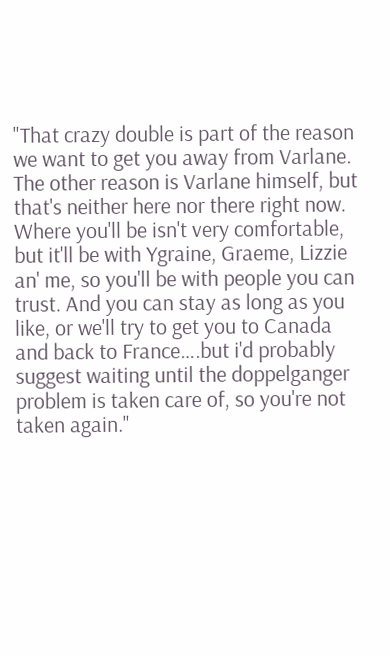"That crazy double is part of the reason we want to get you away from Varlane. The other reason is Varlane himself, but that's neither here nor there right now. Where you'll be isn't very comfortable, but it'll be with Ygraine, Graeme, Lizzie an' me, so you'll be with people you can trust. And you can stay as long as you like, or we'll try to get you to Canada and back to France….but i'd probably suggest waiting until the doppelganger problem is taken care of, so you're not taken again."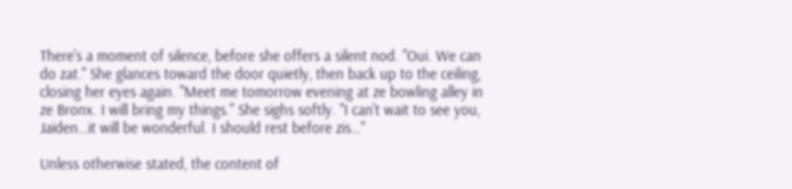There's a moment of silence, before she offers a silent nod. "Oui. We can do zat." She glances toward the door quietly, then back up to the ceiling, closing her eyes again. "Meet me tomorrow evening at ze bowling alley in ze Bronx. I will bring my things." She sighs softly. "I can't wait to see you, Jaiden…it will be wonderful. I should rest before zis…"

Unless otherwise stated, the content of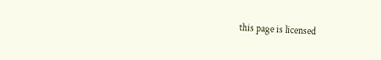this page is licensed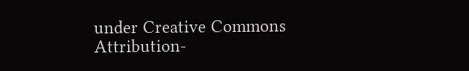under Creative Commons Attribution-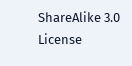ShareAlike 3.0 License